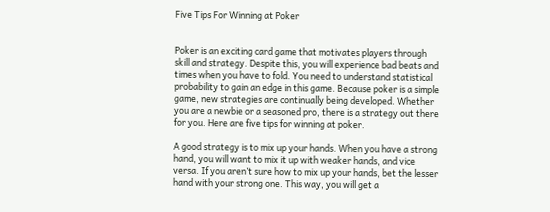Five Tips For Winning at Poker


Poker is an exciting card game that motivates players through skill and strategy. Despite this, you will experience bad beats and times when you have to fold. You need to understand statistical probability to gain an edge in this game. Because poker is a simple game, new strategies are continually being developed. Whether you are a newbie or a seasoned pro, there is a strategy out there for you. Here are five tips for winning at poker.

A good strategy is to mix up your hands. When you have a strong hand, you will want to mix it up with weaker hands, and vice versa. If you aren’t sure how to mix up your hands, bet the lesser hand with your strong one. This way, you will get a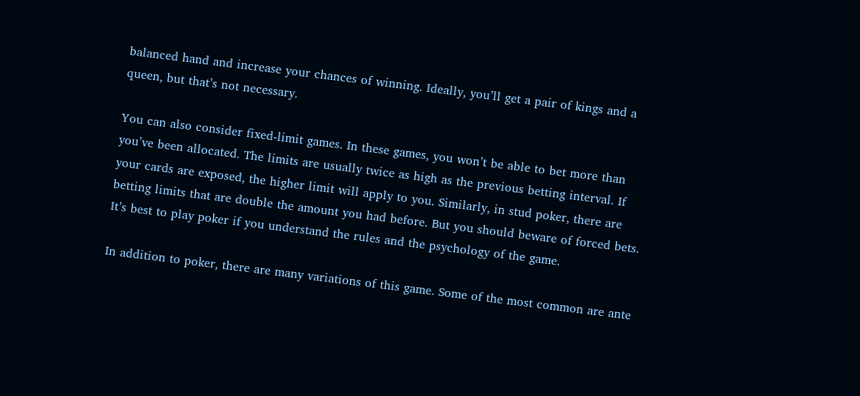balanced hand and increase your chances of winning. Ideally, you’ll get a pair of kings and a queen, but that’s not necessary.

You can also consider fixed-limit games. In these games, you won’t be able to bet more than you’ve been allocated. The limits are usually twice as high as the previous betting interval. If your cards are exposed, the higher limit will apply to you. Similarly, in stud poker, there are betting limits that are double the amount you had before. But you should beware of forced bets. It’s best to play poker if you understand the rules and the psychology of the game.

In addition to poker, there are many variations of this game. Some of the most common are ante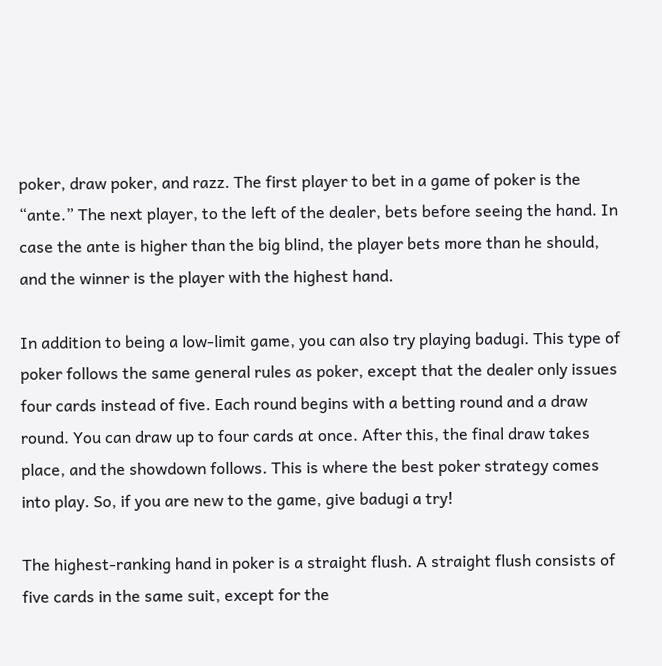poker, draw poker, and razz. The first player to bet in a game of poker is the “ante.” The next player, to the left of the dealer, bets before seeing the hand. In case the ante is higher than the big blind, the player bets more than he should, and the winner is the player with the highest hand.

In addition to being a low-limit game, you can also try playing badugi. This type of poker follows the same general rules as poker, except that the dealer only issues four cards instead of five. Each round begins with a betting round and a draw round. You can draw up to four cards at once. After this, the final draw takes place, and the showdown follows. This is where the best poker strategy comes into play. So, if you are new to the game, give badugi a try!

The highest-ranking hand in poker is a straight flush. A straight flush consists of five cards in the same suit, except for the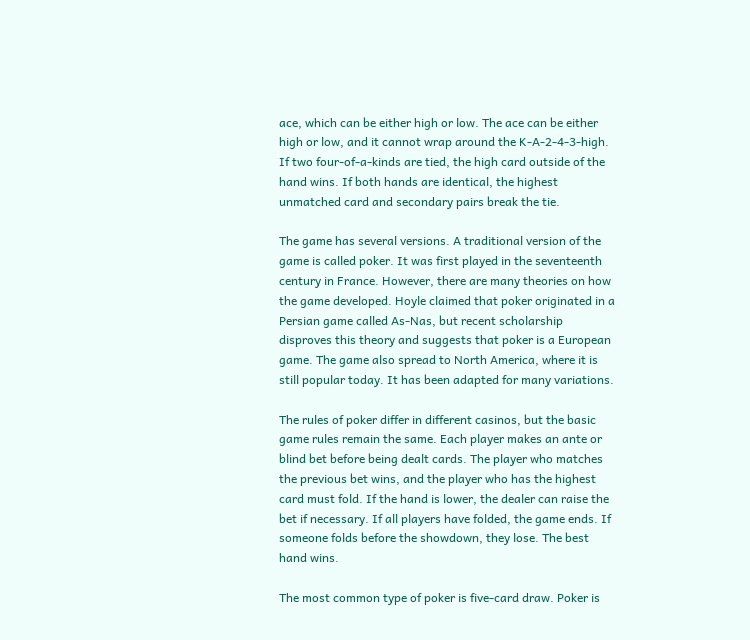ace, which can be either high or low. The ace can be either high or low, and it cannot wrap around the K-A-2-4-3-high. If two four-of-a-kinds are tied, the high card outside of the hand wins. If both hands are identical, the highest unmatched card and secondary pairs break the tie.

The game has several versions. A traditional version of the game is called poker. It was first played in the seventeenth century in France. However, there are many theories on how the game developed. Hoyle claimed that poker originated in a Persian game called As-Nas, but recent scholarship disproves this theory and suggests that poker is a European game. The game also spread to North America, where it is still popular today. It has been adapted for many variations.

The rules of poker differ in different casinos, but the basic game rules remain the same. Each player makes an ante or blind bet before being dealt cards. The player who matches the previous bet wins, and the player who has the highest card must fold. If the hand is lower, the dealer can raise the bet if necessary. If all players have folded, the game ends. If someone folds before the showdown, they lose. The best hand wins.

The most common type of poker is five-card draw. Poker is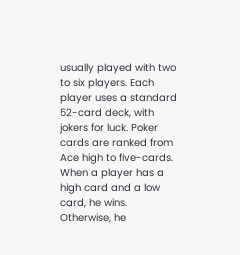usually played with two to six players. Each player uses a standard 52-card deck, with jokers for luck. Poker cards are ranked from Ace high to five-cards. When a player has a high card and a low card, he wins. Otherwise, he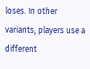loses. In other variants, players use a different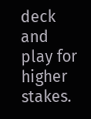deck and play for higher stakes.